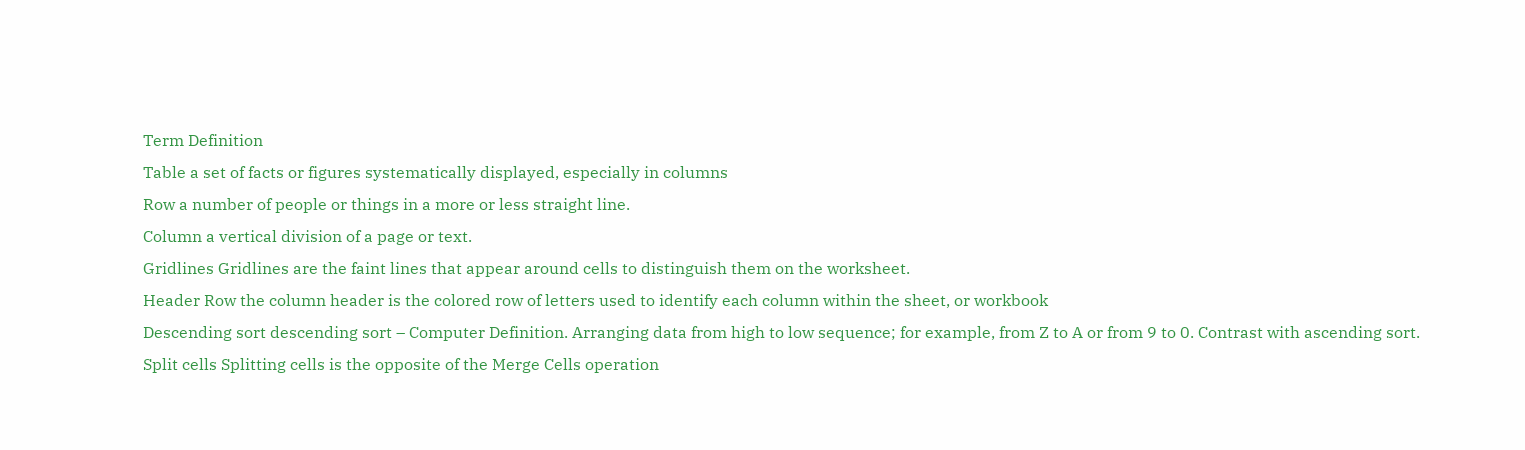Term Definition
Table a set of facts or figures systematically displayed, especially in columns
Row a number of people or things in a more or less straight line.
Column a vertical division of a page or text.
Gridlines Gridlines are the faint lines that appear around cells to distinguish them on the worksheet.
Header Row the column header is the colored row of letters used to identify each column within the sheet, or workbook
Descending sort descending sort – Computer Definition. Arranging data from high to low sequence; for example, from Z to A or from 9 to 0. Contrast with ascending sort.
Split cells Splitting cells is the opposite of the Merge Cells operation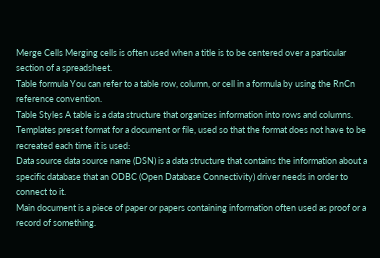Merge Cells Merging cells is often used when a title is to be centered over a particular section of a spreadsheet.
Table formula You can refer to a table row, column, or cell in a formula by using the RnCn reference convention.
Table Styles A table is a data structure that organizes information into rows and columns.
Templates preset format for a document or file, used so that the format does not have to be recreated each time it is used:
Data source data source name (DSN) is a data structure that contains the information about a specific database that an ODBC (Open Database Connectivity) driver needs in order to connect to it.
Main document is a piece of paper or papers containing information often used as proof or a record of something.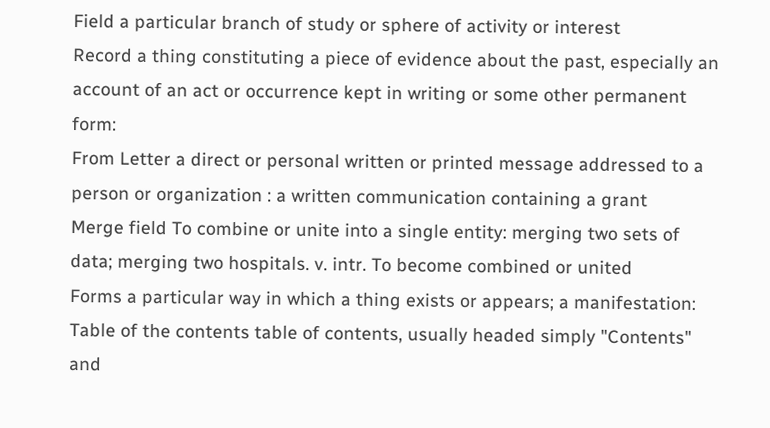Field a particular branch of study or sphere of activity or interest
Record a thing constituting a piece of evidence about the past, especially an account of an act or occurrence kept in writing or some other permanent form:
From Letter a direct or personal written or printed message addressed to a person or organization : a written communication containing a grant
Merge field To combine or unite into a single entity: merging two sets of data; merging two hospitals. v. intr. To become combined or united
Forms a particular way in which a thing exists or appears; a manifestation:
Table of the contents table of contents, usually headed simply "Contents" and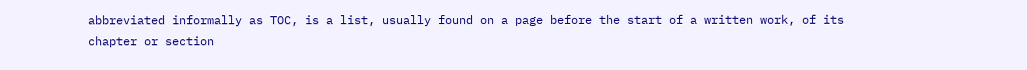abbreviated informally as TOC, is a list, usually found on a page before the start of a written work, of its chapter or section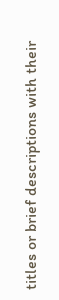titles or brief descriptions with their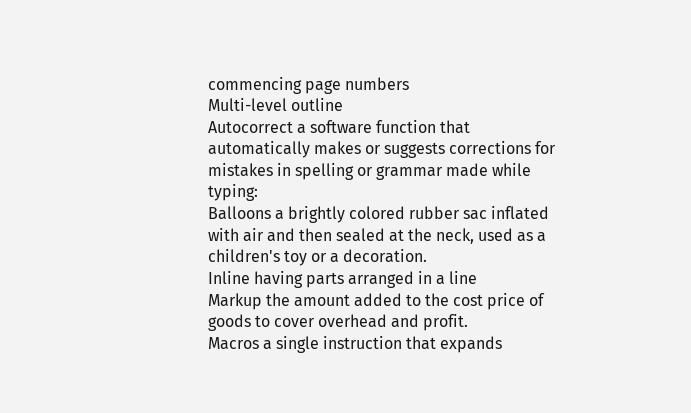commencing page numbers
Multi-level outline
Autocorrect a software function that automatically makes or suggests corrections for mistakes in spelling or grammar made while typing:
Balloons a brightly colored rubber sac inflated with air and then sealed at the neck, used as a children's toy or a decoration.
Inline having parts arranged in a line
Markup the amount added to the cost price of goods to cover overhead and profit.
Macros a single instruction that expands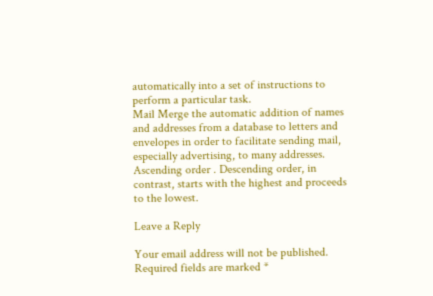automatically into a set of instructions to perform a particular task.
Mail Merge the automatic addition of names and addresses from a database to letters and envelopes in order to facilitate sending mail, especially advertising, to many addresses.
Ascending order . Descending order, in contrast, starts with the highest and proceeds to the lowest.

Leave a Reply

Your email address will not be published. Required fields are marked *